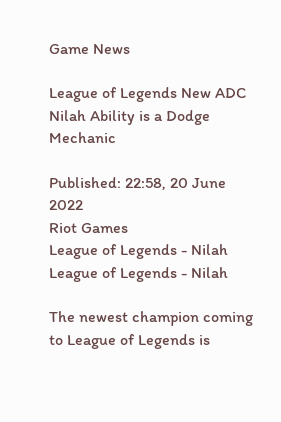Game News

League of Legends New ADC Nilah Ability is a Dodge Mechanic

Published: 22:58, 20 June 2022
Riot Games
League of Legends - Nilah
League of Legends - Nilah

The newest champion coming to League of Legends is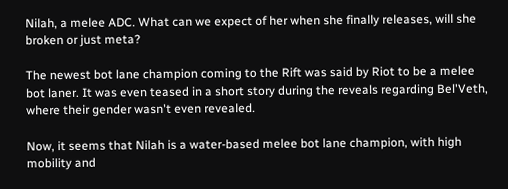Nilah, a melee ADC. What can we expect of her when she finally releases, will she broken or just meta?

The newest bot lane champion coming to the Rift was said by Riot to be a melee bot laner. It was even teased in a short story during the reveals regarding Bel'Veth, where their gender wasn't even revealed.

Now, it seems that Nilah is a water-based melee bot lane champion, with high mobility and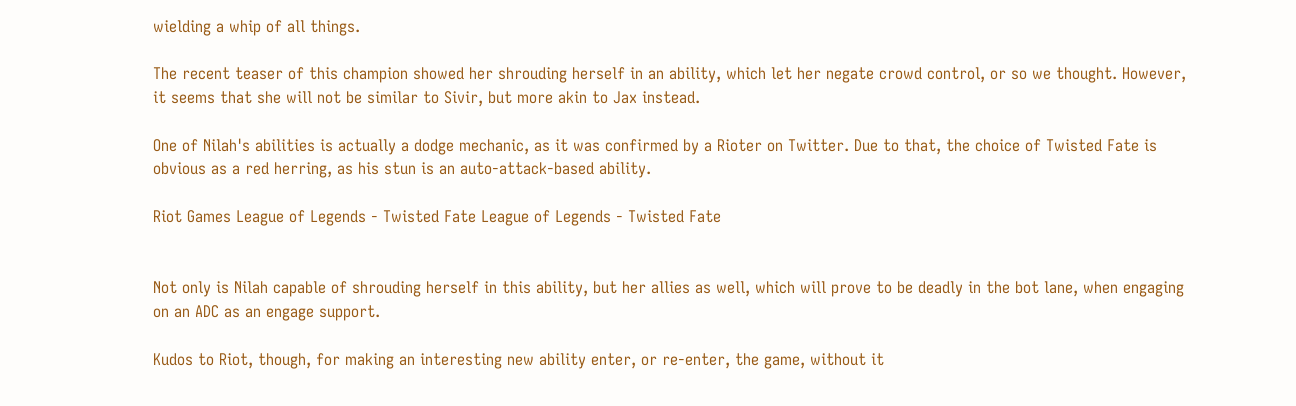wielding a whip of all things.

The recent teaser of this champion showed her shrouding herself in an ability, which let her negate crowd control, or so we thought. However, it seems that she will not be similar to Sivir, but more akin to Jax instead.

One of Nilah's abilities is actually a dodge mechanic, as it was confirmed by a Rioter on Twitter. Due to that, the choice of Twisted Fate is obvious as a red herring, as his stun is an auto-attack-based ability.

Riot Games League of Legends - Twisted Fate League of Legends - Twisted Fate


Not only is Nilah capable of shrouding herself in this ability, but her allies as well, which will prove to be deadly in the bot lane, when engaging on an ADC as an engage support.

Kudos to Riot, though, for making an interesting new ability enter, or re-enter, the game, without it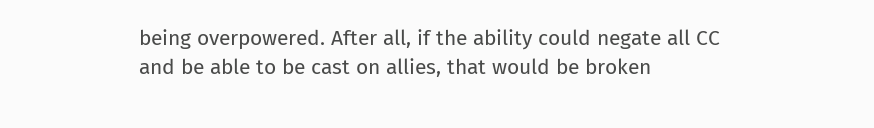being overpowered. After all, if the ability could negate all CC and be able to be cast on allies, that would be broken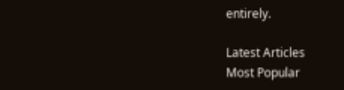entirely.

Latest Articles
Most Popular